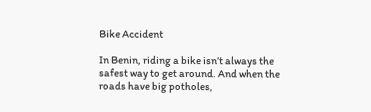Bike Accident

In Benin, riding a bike isn’t always the safest way to get around. And when the roads have big potholes,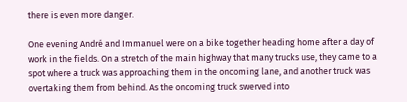there is even more danger.

One evening André and Immanuel were on a bike together heading home after a day of work in the fields. On a stretch of the main highway that many trucks use, they came to a spot where a truck was approaching them in the oncoming lane, and another truck was overtaking them from behind. As the oncoming truck swerved into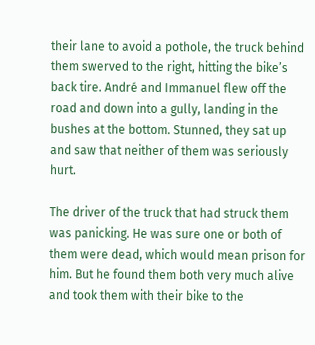their lane to avoid a pothole, the truck behind them swerved to the right, hitting the bike’s back tire. André and Immanuel flew off the road and down into a gully, landing in the bushes at the bottom. Stunned, they sat up and saw that neither of them was seriously hurt.

The driver of the truck that had struck them was panicking. He was sure one or both of them were dead, which would mean prison for him. But he found them both very much alive and took them with their bike to the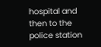hospital and then to the police station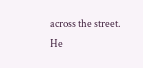across the street. He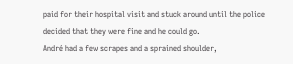paid for their hospital visit and stuck around until the police decided that they were fine and he could go.
André had a few scrapes and a sprained shoulder,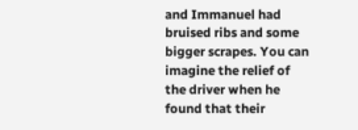and Immanuel had bruised ribs and some bigger scrapes. You can imagine the relief of the driver when he found that their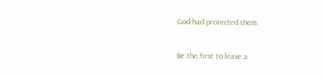God had protected them.

Be the first to leave a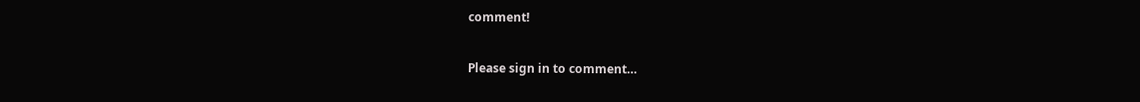comment!

Please sign in to comment…